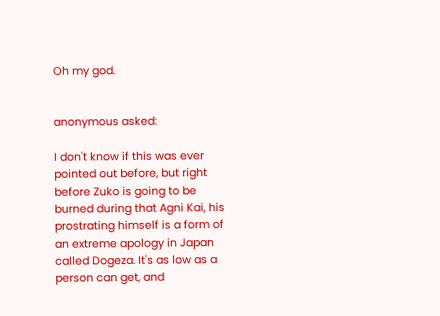Oh my god.


anonymous asked:

I don't know if this was ever pointed out before, but right before Zuko is going to be burned during that Agni Kai, his prostrating himself is a form of an extreme apology in Japan called Dogeza. It's as low as a person can get, and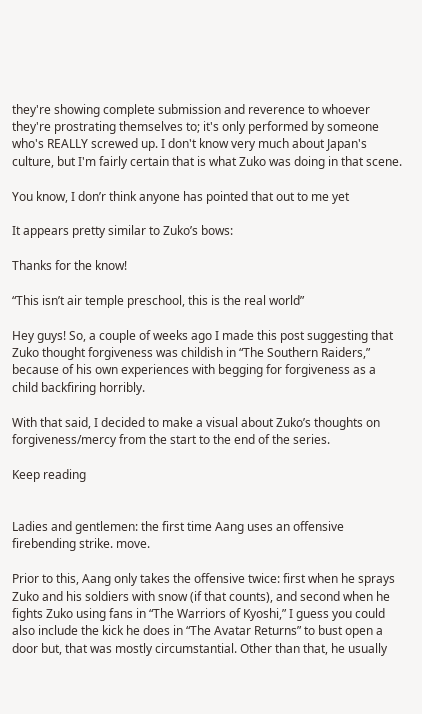they're showing complete submission and reverence to whoever they're prostrating themselves to; it's only performed by someone who's REALLY screwed up. I don't know very much about Japan's culture, but I'm fairly certain that is what Zuko was doing in that scene.

You know, I don’r think anyone has pointed that out to me yet

It appears pretty similar to Zuko’s bows:

Thanks for the know!

“This isn’t air temple preschool, this is the real world”

Hey guys! So, a couple of weeks ago I made this post suggesting that Zuko thought forgiveness was childish in “The Southern Raiders,” because of his own experiences with begging for forgiveness as a child backfiring horribly.

With that said, I decided to make a visual about Zuko’s thoughts on forgiveness/mercy from the start to the end of the series.

Keep reading


Ladies and gentlemen: the first time Aang uses an offensive firebending strike. move.

Prior to this, Aang only takes the offensive twice: first when he sprays Zuko and his soldiers with snow (if that counts), and second when he fights Zuko using fans in “The Warriors of Kyoshi,” I guess you could also include the kick he does in “The Avatar Returns” to bust open a door but, that was mostly circumstantial. Other than that, he usually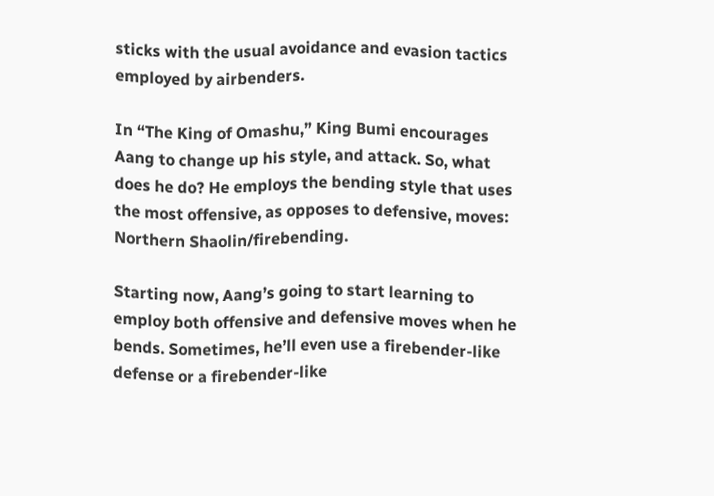sticks with the usual avoidance and evasion tactics employed by airbenders.

In “The King of Omashu,” King Bumi encourages Aang to change up his style, and attack. So, what does he do? He employs the bending style that uses the most offensive, as opposes to defensive, moves: Northern Shaolin/firebending.

Starting now, Aang’s going to start learning to employ both offensive and defensive moves when he bends. Sometimes, he’ll even use a firebender-like defense or a firebender-like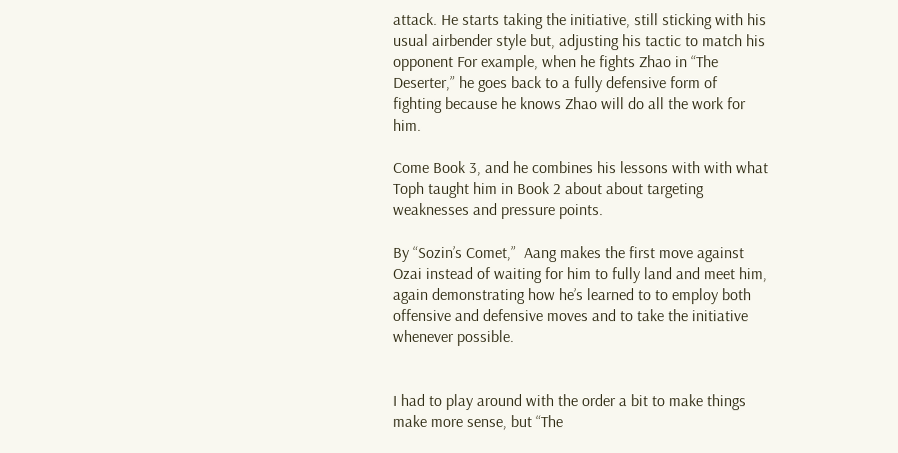attack. He starts taking the initiative, still sticking with his usual airbender style but, adjusting his tactic to match his opponent For example, when he fights Zhao in “The Deserter,” he goes back to a fully defensive form of fighting because he knows Zhao will do all the work for him.

Come Book 3, and he combines his lessons with with what Toph taught him in Book 2 about about targeting weaknesses and pressure points.

By “Sozin’s Comet,”  Aang makes the first move against Ozai instead of waiting for him to fully land and meet him, again demonstrating how he’s learned to to employ both offensive and defensive moves and to take the initiative whenever possible.


I had to play around with the order a bit to make things make more sense, but “The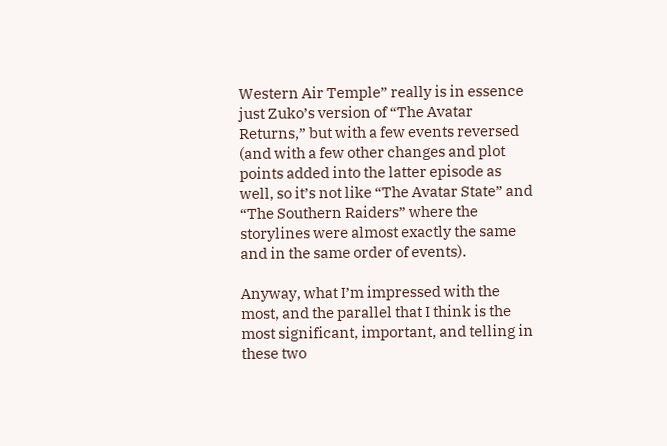Western Air Temple” really is in essence just Zuko’s version of “The Avatar Returns,” but with a few events reversed (and with a few other changes and plot points added into the latter episode as well, so it’s not like “The Avatar State” and “The Southern Raiders” where the storylines were almost exactly the same and in the same order of events).

Anyway, what I’m impressed with the most, and the parallel that I think is the most significant, important, and telling in these two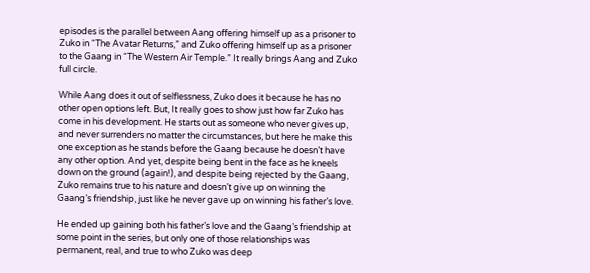episodes is the parallel between Aang offering himself up as a prisoner to Zuko in “The Avatar Returns,” and Zuko offering himself up as a prisoner to the Gaang in “The Western Air Temple.” It really brings Aang and Zuko full circle.

While Aang does it out of selflessness, Zuko does it because he has no other open options left. But, It really goes to show just how far Zuko has come in his development. He starts out as someone who never gives up, and never surrenders no matter the circumstances, but here he make this one exception as he stands before the Gaang because he doesn’t have any other option. And yet, despite being bent in the face as he kneels down on the ground (again!), and despite being rejected by the Gaang, Zuko remains true to his nature and doesn’t give up on winning the Gaang’s friendship, just like he never gave up on winning his father’s love.

He ended up gaining both his father’s love and the Gaang’s friendship at some point in the series, but only one of those relationships was permanent, real, and true to who Zuko was deep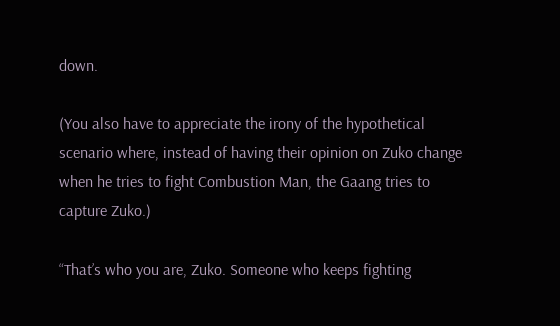down.

(You also have to appreciate the irony of the hypothetical scenario where, instead of having their opinion on Zuko change when he tries to fight Combustion Man, the Gaang tries to capture Zuko.)

“That’s who you are, Zuko. Someone who keeps fighting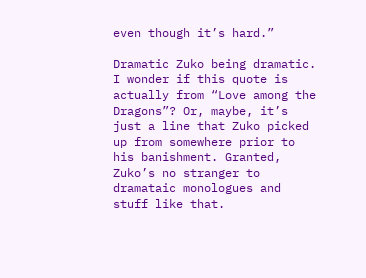even though it’s hard.”

Dramatic Zuko being dramatic. I wonder if this quote is actually from “Love among the Dragons”? Or, maybe, it’s just a line that Zuko picked up from somewhere prior to his banishment. Granted, Zuko’s no stranger to dramataic monologues and stuff like that.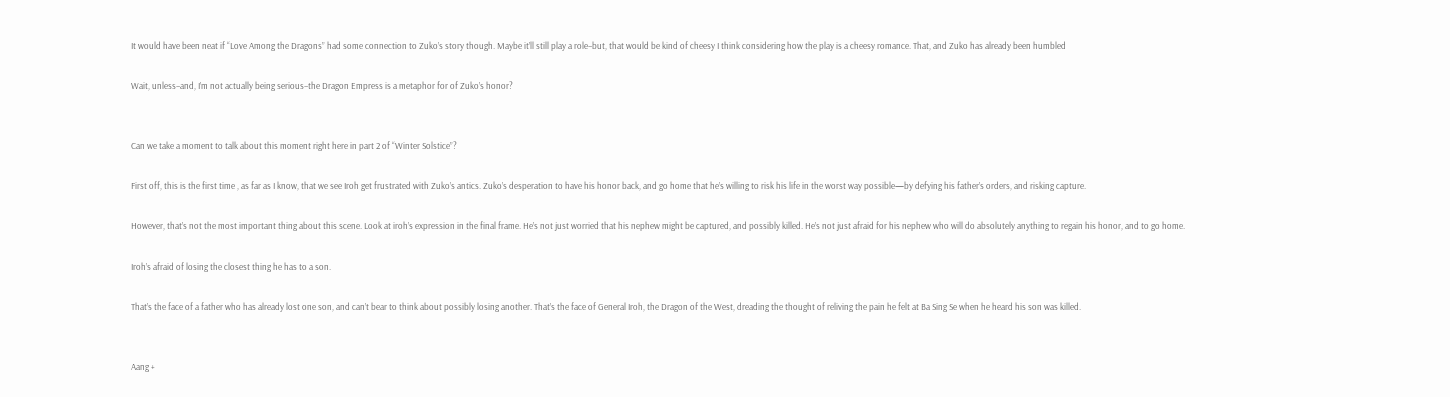It would have been neat if “Love Among the Dragons” had some connection to Zuko’s story though. Maybe it’ll still play a role–but, that would be kind of cheesy I think considering how the play is a cheesy romance. That, and Zuko has already been humbled

Wait, unless–and, I’m not actually being serious–the Dragon Empress is a metaphor for of Zuko’s honor?


Can we take a moment to talk about this moment right here in part 2 of “Winter Solstice”?

First off, this is the first time , as far as I know, that we see Iroh get frustrated with Zuko’s antics. Zuko’s desperation to have his honor back, and go home that he’s willing to risk his life in the worst way possible—by defying his father’s orders, and risking capture.

However, that’s not the most important thing about this scene. Look at iroh’s expression in the final frame. He’s not just worried that his nephew might be captured, and possibly killed. He’s not just afraid for his nephew who will do absolutely anything to regain his honor, and to go home.

Iroh’s afraid of losing the closest thing he has to a son.

That’s the face of a father who has already lost one son, and can’t bear to think about possibly losing another. That’s the face of General Iroh, the Dragon of the West, dreading the thought of reliving the pain he felt at Ba Sing Se when he heard his son was killed.


Aang +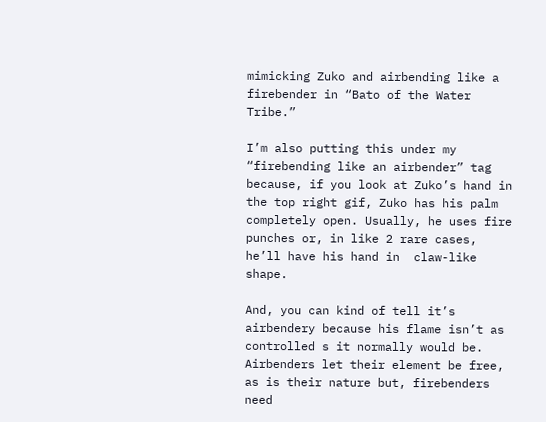mimicking Zuko and airbending like a firebender in “Bato of the Water Tribe.”

I’m also putting this under my “firebending like an airbender” tag because, if you look at Zuko’s hand in the top right gif, Zuko has his palm completely open. Usually, he uses fire punches or, in like 2 rare cases, he’ll have his hand in  claw-like shape.

And, you can kind of tell it’s airbendery because his flame isn’t as controlled s it normally would be. Airbenders let their element be free, as is their nature but, firebenders need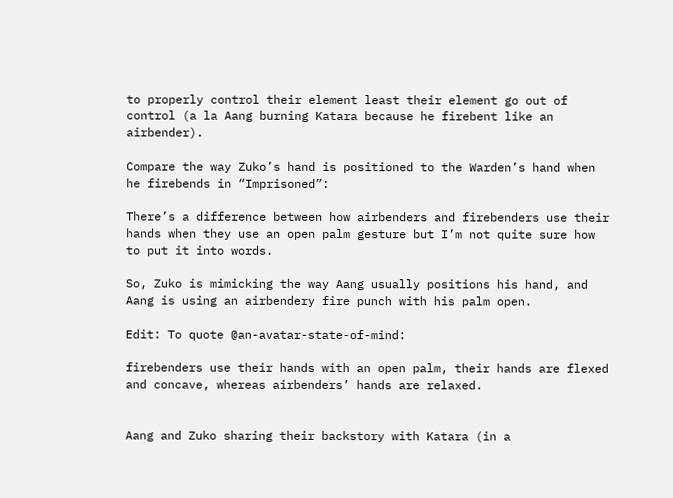to properly control their element least their element go out of control (a la Aang burning Katara because he firebent like an airbender).

Compare the way Zuko’s hand is positioned to the Warden’s hand when he firebends in “Imprisoned”:

There’s a difference between how airbenders and firebenders use their hands when they use an open palm gesture but I’m not quite sure how to put it into words.

So, Zuko is mimicking the way Aang usually positions his hand, and Aang is using an airbendery fire punch with his palm open.

Edit: To quote @an-avatar-state-of-mind:

firebenders use their hands with an open palm, their hands are flexed and concave, whereas airbenders’ hands are relaxed.


Aang and Zuko sharing their backstory with Katara (in a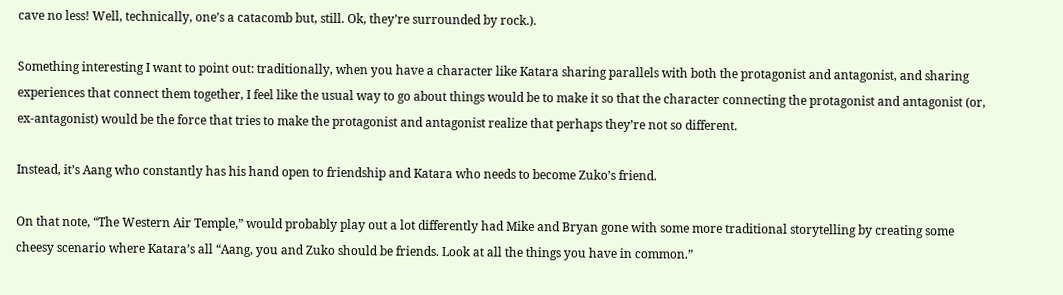cave no less! Well, technically, one’s a catacomb but, still. Ok, they’re surrounded by rock.).

Something interesting I want to point out: traditionally, when you have a character like Katara sharing parallels with both the protagonist and antagonist, and sharing experiences that connect them together, I feel like the usual way to go about things would be to make it so that the character connecting the protagonist and antagonist (or, ex-antagonist) would be the force that tries to make the protagonist and antagonist realize that perhaps they’re not so different.

Instead, it’s Aang who constantly has his hand open to friendship and Katara who needs to become Zuko’s friend.

On that note, “The Western Air Temple,” would probably play out a lot differently had Mike and Bryan gone with some more traditional storytelling by creating some cheesy scenario where Katara’s all “Aang, you and Zuko should be friends. Look at all the things you have in common.”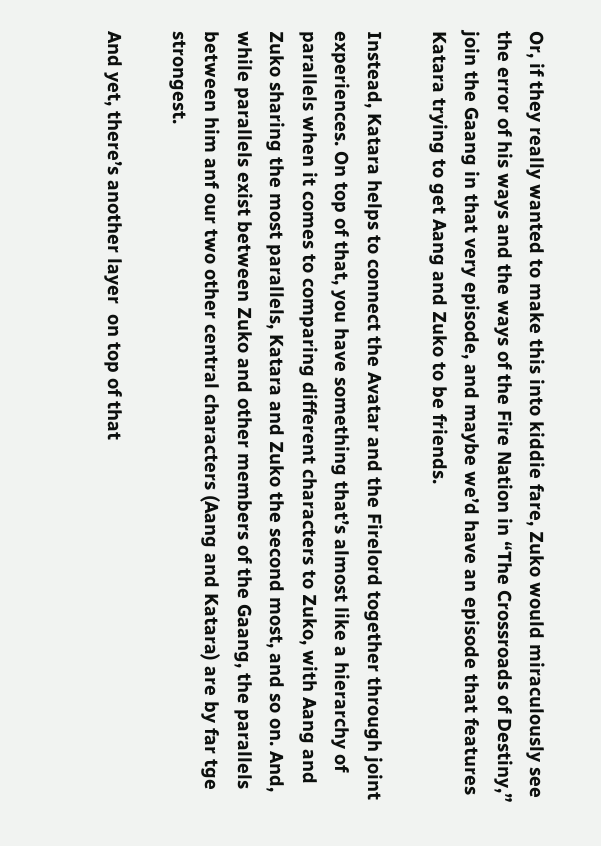Or, if they really wanted to make this into kiddie fare, Zuko would miraculously see the error of his ways and the ways of the Fire Nation in “The Crossroads of Destiny,” join the Gaang in that very episode, and maybe we’d have an episode that features Katara trying to get Aang and Zuko to be friends.

Instead, Katara helps to connect the Avatar and the Firelord together through joint experiences. On top of that, you have something that’s almost like a hierarchy of parallels when it comes to comparing different characters to Zuko, with Aang and Zuko sharing the most parallels, Katara and Zuko the second most, and so on. And, while parallels exist between Zuko and other members of the Gaang, the parallels between him anf our two other central characters (Aang and Katara) are by far tge strongest.

And yet, there’s another layer  on top of that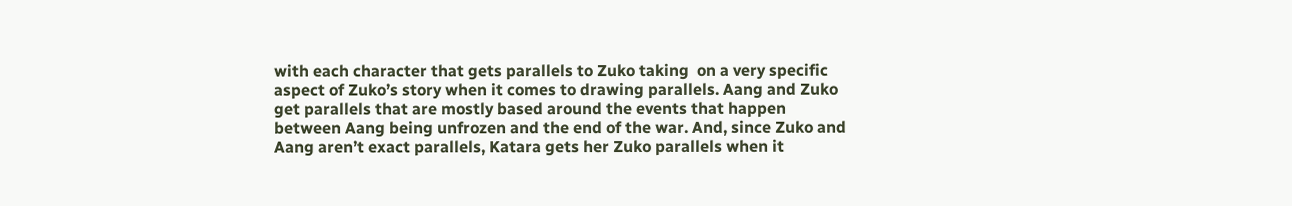with each character that gets parallels to Zuko taking  on a very specific aspect of Zuko’s story when it comes to drawing parallels. Aang and Zuko get parallels that are mostly based around the events that happen between Aang being unfrozen and the end of the war. And, since Zuko and Aang aren’t exact parallels, Katara gets her Zuko parallels when it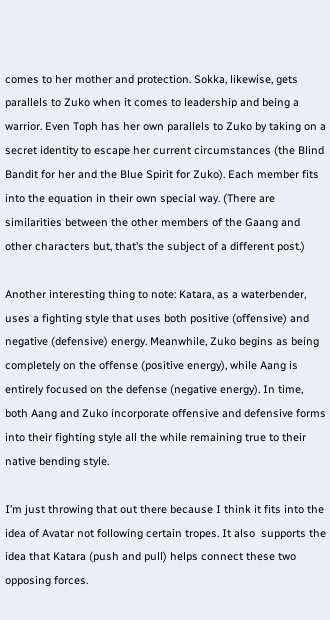comes to her mother and protection. Sokka, likewise, gets parallels to Zuko when it comes to leadership and being a warrior. Even Toph has her own parallels to Zuko by taking on a secret identity to escape her current circumstances (the Blind Bandit for her and the Blue Spirit for Zuko). Each member fits into the equation in their own special way. (There are similarities between the other members of the Gaang and other characters but, that’s the subject of a different post.)

Another interesting thing to note: Katara, as a waterbender, uses a fighting style that uses both positive (offensive) and negative (defensive) energy. Meanwhile, Zuko begins as being completely on the offense (positive energy), while Aang is entirely focused on the defense (negative energy). In time, both Aang and Zuko incorporate offensive and defensive forms into their fighting style all the while remaining true to their native bending style.

I’m just throwing that out there because I think it fits into the idea of Avatar not following certain tropes. It also  supports the idea that Katara (push and pull) helps connect these two opposing forces.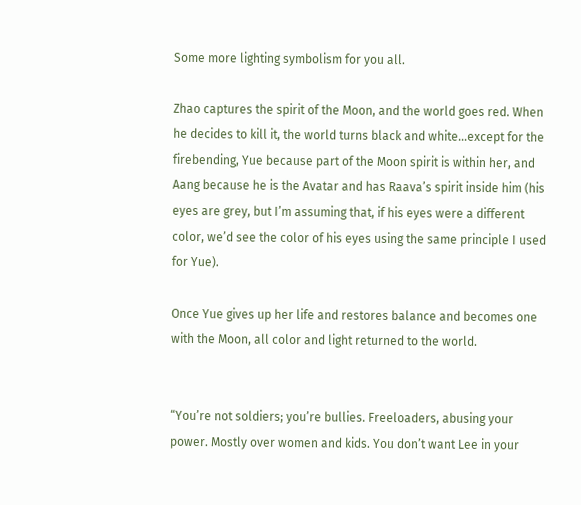Some more lighting symbolism for you all.

Zhao captures the spirit of the Moon, and the world goes red. When he decides to kill it, the world turns black and white…except for the firebending, Yue because part of the Moon spirit is within her, and Aang because he is the Avatar and has Raava’s spirit inside him (his eyes are grey, but I’m assuming that, if his eyes were a different color, we’d see the color of his eyes using the same principle I used for Yue).

Once Yue gives up her life and restores balance and becomes one with the Moon, all color and light returned to the world.


“You’re not soldiers; you’re bullies. Freeloaders, abusing your power. Mostly over women and kids. You don’t want Lee in your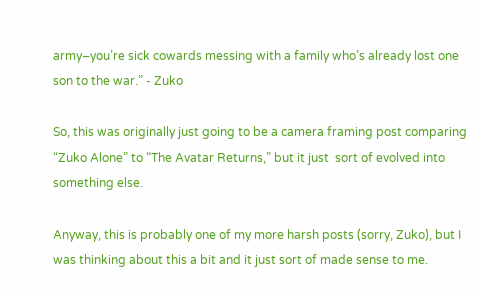army–you’re sick cowards messing with a family who’s already lost one son to the war.” - Zuko

So, this was originally just going to be a camera framing post comparing “Zuko Alone” to “The Avatar Returns,” but it just  sort of evolved into something else.

Anyway, this is probably one of my more harsh posts (sorry, Zuko), but I was thinking about this a bit and it just sort of made sense to me.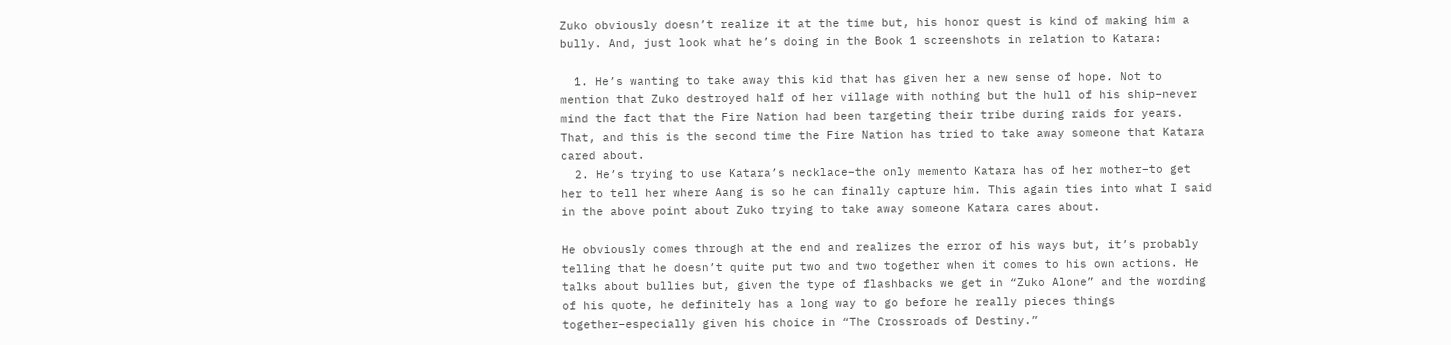Zuko obviously doesn’t realize it at the time but, his honor quest is kind of making him a bully. And, just look what he’s doing in the Book 1 screenshots in relation to Katara:

  1. He’s wanting to take away this kid that has given her a new sense of hope. Not to mention that Zuko destroyed half of her village with nothing but the hull of his ship–never mind the fact that the Fire Nation had been targeting their tribe during raids for years. That, and this is the second time the Fire Nation has tried to take away someone that Katara cared about.
  2. He’s trying to use Katara’s necklace–the only memento Katara has of her mother–to get her to tell her where Aang is so he can finally capture him. This again ties into what I said in the above point about Zuko trying to take away someone Katara cares about.

He obviously comes through at the end and realizes the error of his ways but, it’s probably telling that he doesn’t quite put two and two together when it comes to his own actions. He talks about bullies but, given the type of flashbacks we get in “Zuko Alone” and the wording of his quote, he definitely has a long way to go before he really pieces things together–especially given his choice in “The Crossroads of Destiny.”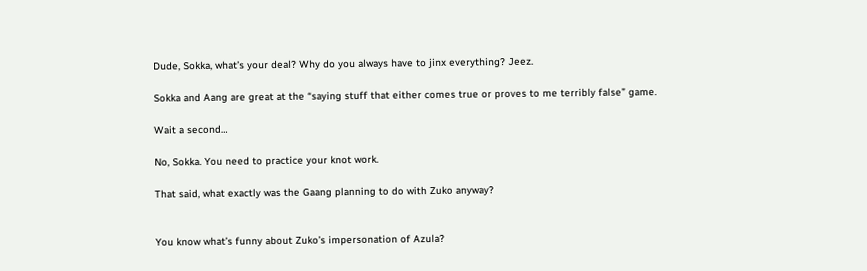Dude, Sokka, what’s your deal? Why do you always have to jinx everything? Jeez.

Sokka and Aang are great at the “saying stuff that either comes true or proves to me terribly false” game.

Wait a second…

No, Sokka. You need to practice your knot work.

That said, what exactly was the Gaang planning to do with Zuko anyway?


You know what’s funny about Zuko’s impersonation of Azula?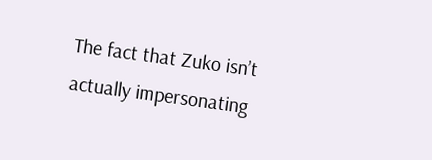The fact that Zuko isn’t actually impersonating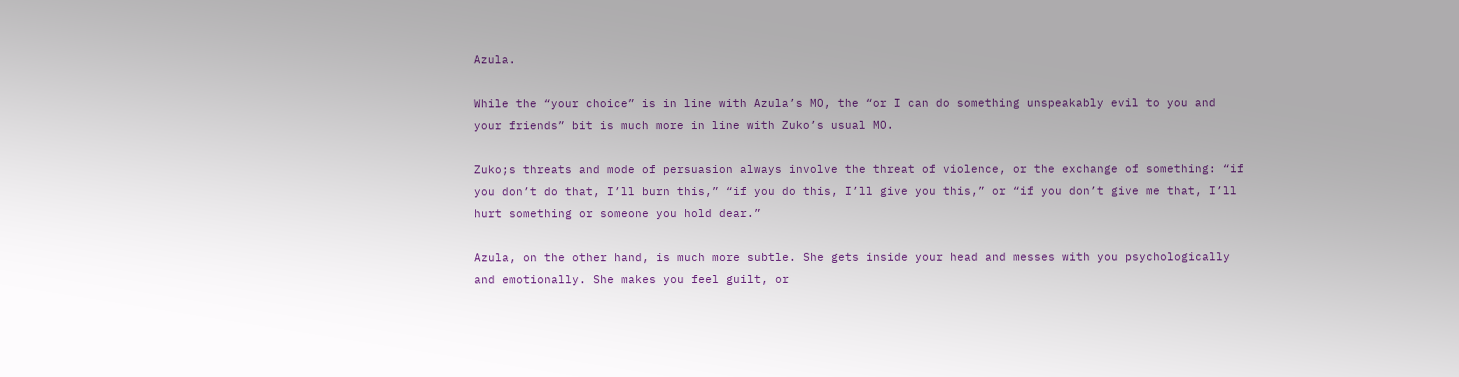Azula.

While the “your choice” is in line with Azula’s MO, the “or I can do something unspeakably evil to you and your friends” bit is much more in line with Zuko’s usual MO.

Zuko;s threats and mode of persuasion always involve the threat of violence, or the exchange of something: “if you don’t do that, I’ll burn this,” “if you do this, I’ll give you this,” or “if you don’t give me that, I’ll hurt something or someone you hold dear.”

Azula, on the other hand, is much more subtle. She gets inside your head and messes with you psychologically and emotionally. She makes you feel guilt, or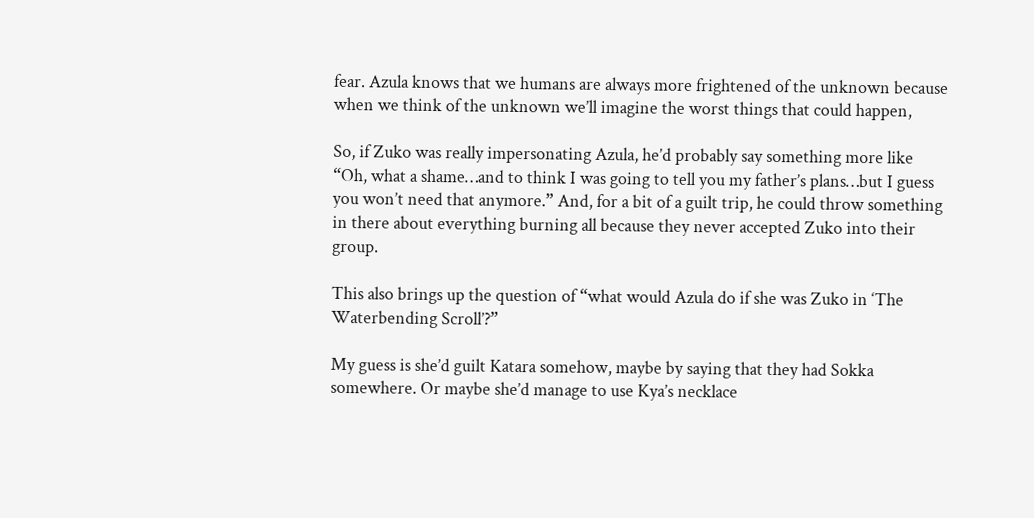fear. Azula knows that we humans are always more frightened of the unknown because when we think of the unknown we’ll imagine the worst things that could happen,

So, if Zuko was really impersonating Azula, he’d probably say something more like “Oh, what a shame…and to think I was going to tell you my father’s plans…but I guess you won’t need that anymore.” And, for a bit of a guilt trip, he could throw something in there about everything burning all because they never accepted Zuko into their group.

This also brings up the question of “what would Azula do if she was Zuko in ‘The Waterbending Scroll’?”

My guess is she’d guilt Katara somehow, maybe by saying that they had Sokka somewhere. Or maybe she’d manage to use Kya’s necklace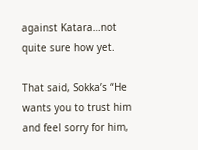against Katara…not quite sure how yet.

That said, Sokka’s “He wants you to trust him and feel sorry for him,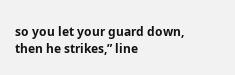so you let your guard down, then he strikes,” line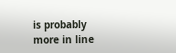is probably more in line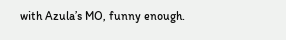with Azula’s MO, funny enough.